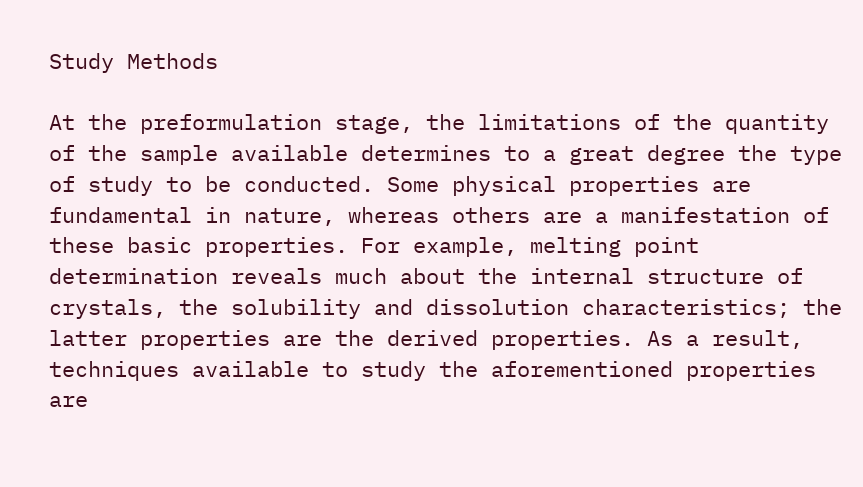Study Methods

At the preformulation stage, the limitations of the quantity of the sample available determines to a great degree the type of study to be conducted. Some physical properties are fundamental in nature, whereas others are a manifestation of these basic properties. For example, melting point determination reveals much about the internal structure of crystals, the solubility and dissolution characteristics; the latter properties are the derived properties. As a result, techniques available to study the aforementioned properties are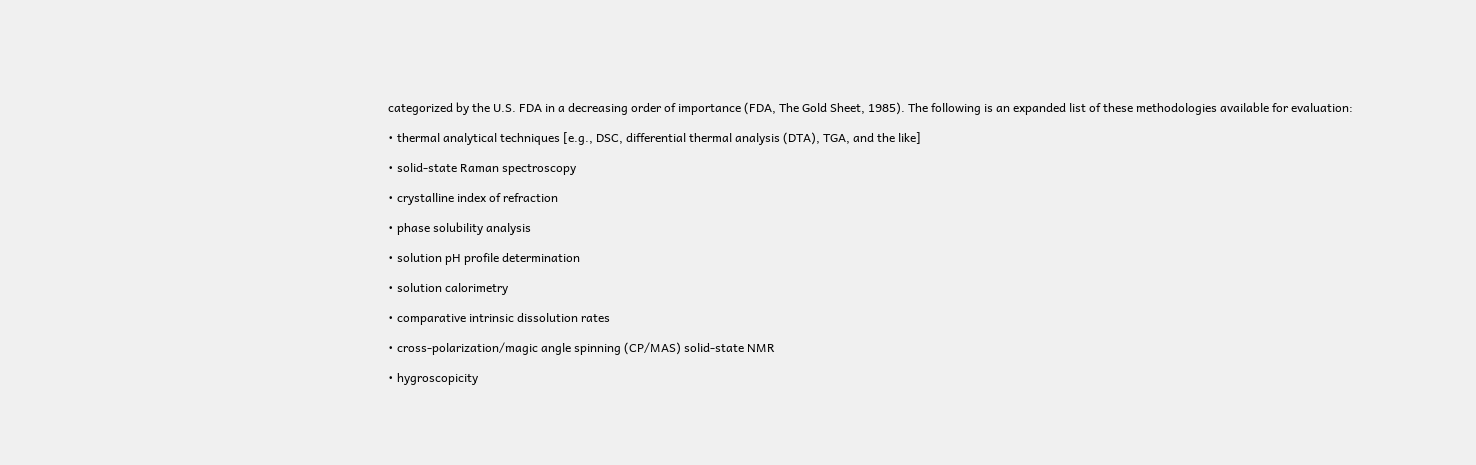categorized by the U.S. FDA in a decreasing order of importance (FDA, The Gold Sheet, 1985). The following is an expanded list of these methodologies available for evaluation:

• thermal analytical techniques [e.g., DSC, differential thermal analysis (DTA), TGA, and the like]

• solid-state Raman spectroscopy

• crystalline index of refraction

• phase solubility analysis

• solution pH profile determination

• solution calorimetry

• comparative intrinsic dissolution rates

• cross-polarization/magic angle spinning (CP/MAS) solid-state NMR

• hygroscopicity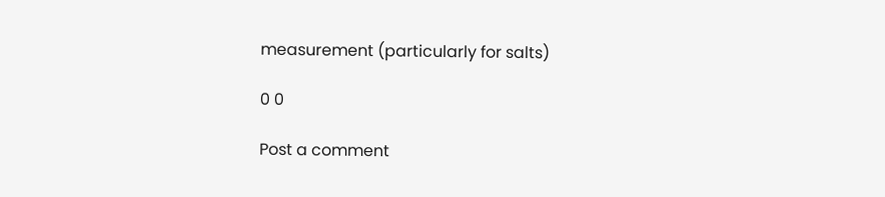measurement (particularly for salts)

0 0

Post a comment